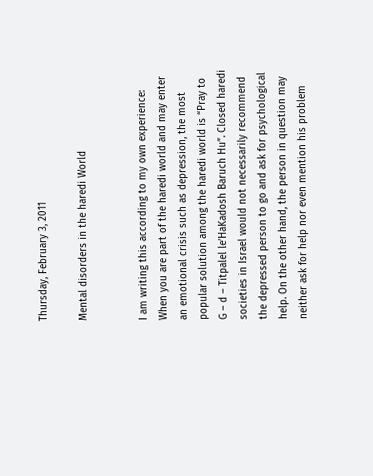Thursday, February 3, 2011

Mental disorders in the haredi World


I am writing this according to my own experience:
When you are part of the haredi world and may enter an emotional crisis such as depression, the most popular solution among the haredi world is “Pray to G – d – Titpalel le’HaKadosh Baruch Hu”. Closed haredi societies in Israel would not necessarily recommend the depressed person to go and ask for psychological help. On the other hand, the person in question may neither ask for help nor even mention his problem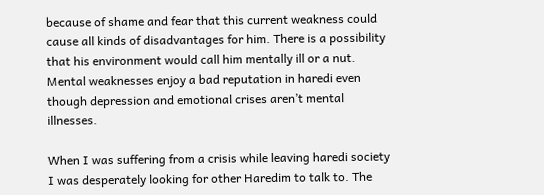because of shame and fear that this current weakness could cause all kinds of disadvantages for him. There is a possibility that his environment would call him mentally ill or a nut. Mental weaknesses enjoy a bad reputation in haredi even though depression and emotional crises aren’t mental illnesses.

When I was suffering from a crisis while leaving haredi society I was desperately looking for other Haredim to talk to. The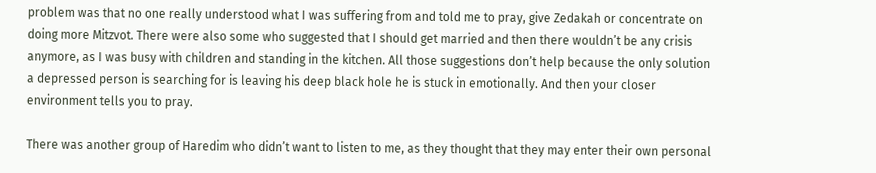problem was that no one really understood what I was suffering from and told me to pray, give Zedakah or concentrate on doing more Mitzvot. There were also some who suggested that I should get married and then there wouldn’t be any crisis anymore, as I was busy with children and standing in the kitchen. All those suggestions don’t help because the only solution a depressed person is searching for is leaving his deep black hole he is stuck in emotionally. And then your closer environment tells you to pray.

There was another group of Haredim who didn’t want to listen to me, as they thought that they may enter their own personal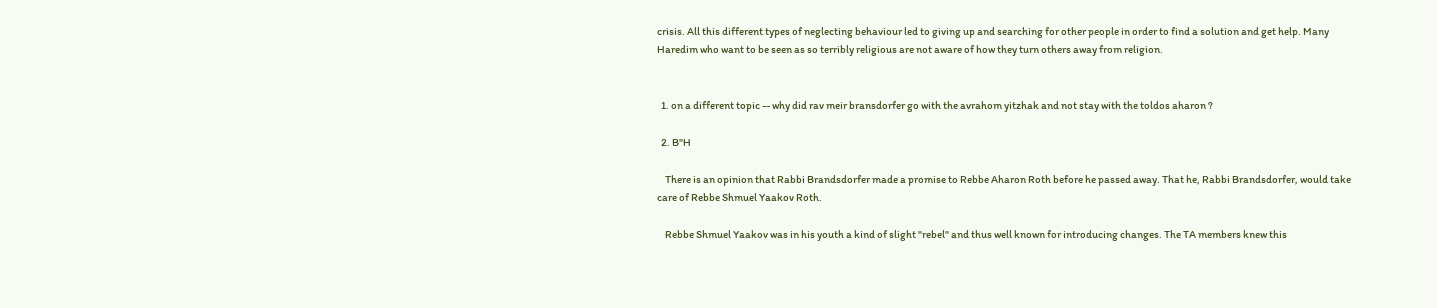crisis. All this different types of neglecting behaviour led to giving up and searching for other people in order to find a solution and get help. Many Haredim who want to be seen as so terribly religious are not aware of how they turn others away from religion.


  1. on a different topic -- why did rav meir bransdorfer go with the avrahom yitzhak and not stay with the toldos aharon ?

  2. B"H

    There is an opinion that Rabbi Brandsdorfer made a promise to Rebbe Aharon Roth before he passed away. That he, Rabbi Brandsdorfer, would take care of Rebbe Shmuel Yaakov Roth.

    Rebbe Shmuel Yaakov was in his youth a kind of slight "rebel" and thus well known for introducing changes. The TA members knew this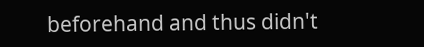beforehand and thus didn't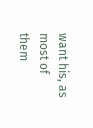want his, as most of them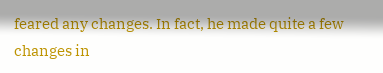feared any changes. In fact, he made quite a few changes in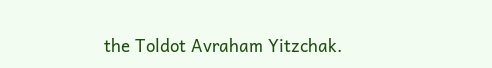the Toldot Avraham Yitzchak.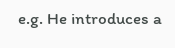e.g. He introduces a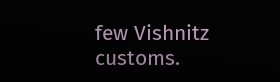few Vishnitz customs.